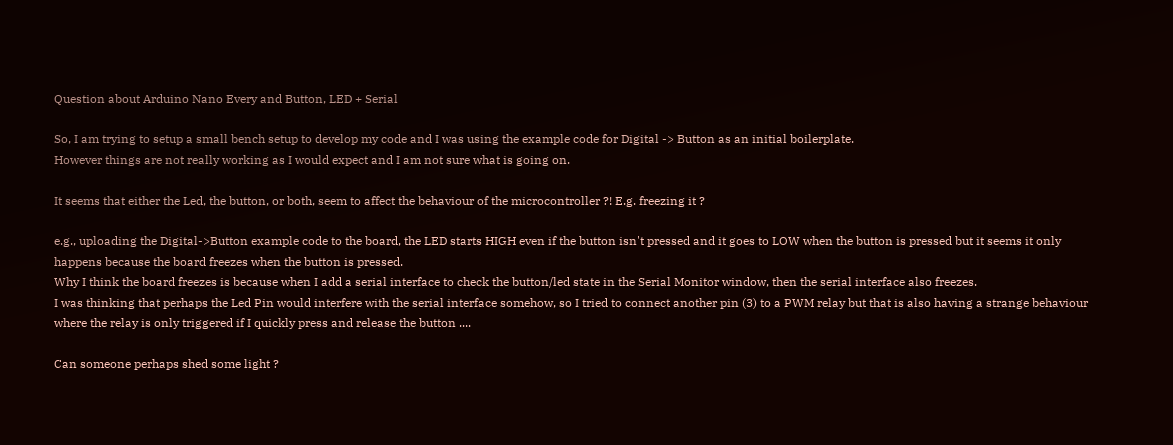Question about Arduino Nano Every and Button, LED + Serial

So, I am trying to setup a small bench setup to develop my code and I was using the example code for Digital -> Button as an initial boilerplate.
However things are not really working as I would expect and I am not sure what is going on.

It seems that either the Led, the button, or both, seem to affect the behaviour of the microcontroller ?! E.g. freezing it ?

e.g., uploading the Digital->Button example code to the board, the LED starts HIGH even if the button isn't pressed and it goes to LOW when the button is pressed but it seems it only happens because the board freezes when the button is pressed.
Why I think the board freezes is because when I add a serial interface to check the button/led state in the Serial Monitor window, then the serial interface also freezes.
I was thinking that perhaps the Led Pin would interfere with the serial interface somehow, so I tried to connect another pin (3) to a PWM relay but that is also having a strange behaviour where the relay is only triggered if I quickly press and release the button ....

Can someone perhaps shed some light ?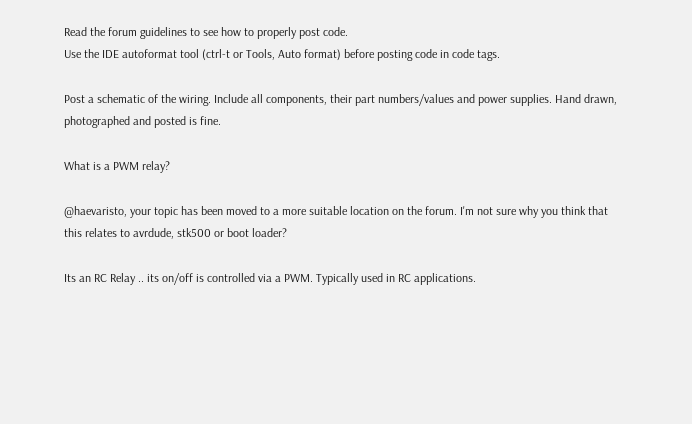Read the forum guidelines to see how to properly post code.
Use the IDE autoformat tool (ctrl-t or Tools, Auto format) before posting code in code tags.

Post a schematic of the wiring. Include all components, their part numbers/values and power supplies. Hand drawn, photographed and posted is fine.

What is a PWM relay?

@haevaristo, your topic has been moved to a more suitable location on the forum. I'm not sure why you think that this relates to avrdude, stk500 or boot loader?

Its an RC Relay .. its on/off is controlled via a PWM. Typically used in RC applications.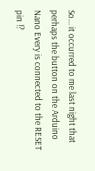So... it occurred to me last night that perhaps the button on the Arduino Nano Every is connected to the RESET pin !?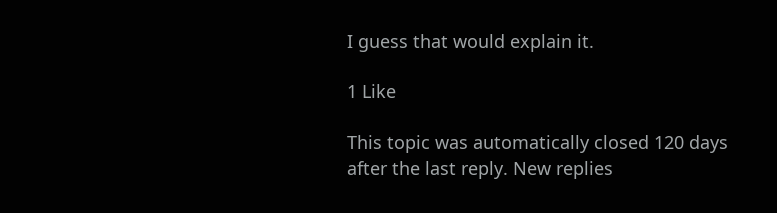I guess that would explain it.

1 Like

This topic was automatically closed 120 days after the last reply. New replies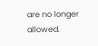are no longer allowed.